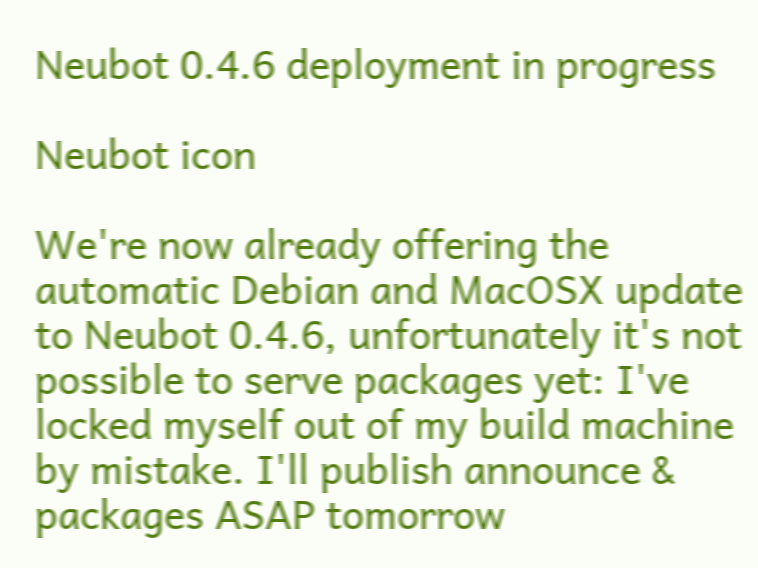Neubot 0.4.6 deployment in progress

Neubot icon

We're now already offering the automatic Debian and MacOSX update to Neubot 0.4.6, unfortunately it's not possible to serve packages yet: I've locked myself out of my build machine by mistake. I'll publish announce & packages ASAP tomorrow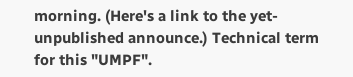morning. (Here's a link to the yet-unpublished announce.) Technical term for this "UMPF".